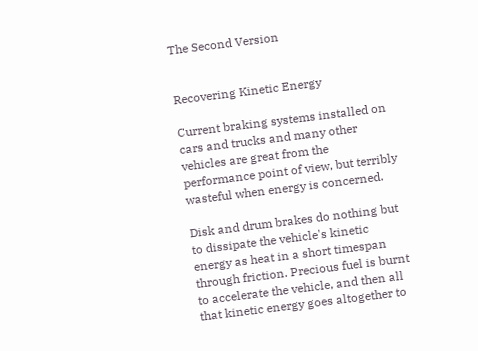The Second Version


Recovering Kinetic Energy

Current braking systems installed on cars and trucks and many other vehicles are great from the performance point of view, but terribly wasteful when energy is concerned.

Disk and drum brakes do nothing but to dissipate the vehicle's kinetic energy as heat in a short timespan through friction. Precious fuel is burnt to accelerate the vehicle, and then all that kinetic energy goes altogether to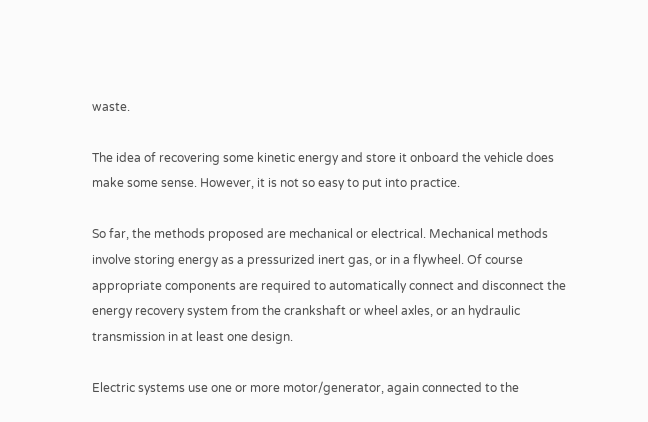waste.

The idea of recovering some kinetic energy and store it onboard the vehicle does make some sense. However, it is not so easy to put into practice.

So far, the methods proposed are mechanical or electrical. Mechanical methods involve storing energy as a pressurized inert gas, or in a flywheel. Of course appropriate components are required to automatically connect and disconnect the energy recovery system from the crankshaft or wheel axles, or an hydraulic transmission in at least one design.

Electric systems use one or more motor/generator, again connected to the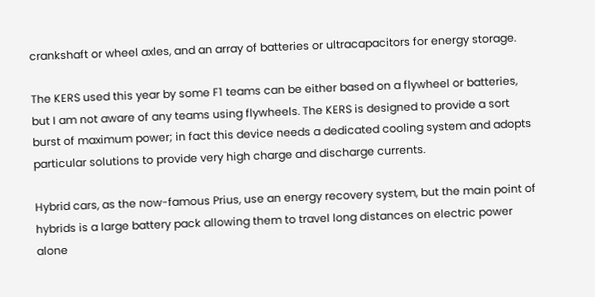crankshaft or wheel axles, and an array of batteries or ultracapacitors for energy storage.

The KERS used this year by some F1 teams can be either based on a flywheel or batteries, but I am not aware of any teams using flywheels. The KERS is designed to provide a sort burst of maximum power; in fact this device needs a dedicated cooling system and adopts particular solutions to provide very high charge and discharge currents.

Hybrid cars, as the now-famous Prius, use an energy recovery system, but the main point of hybrids is a large battery pack allowing them to travel long distances on electric power alone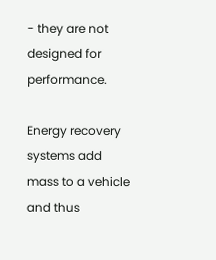- they are not designed for performance.

Energy recovery systems add mass to a vehicle and thus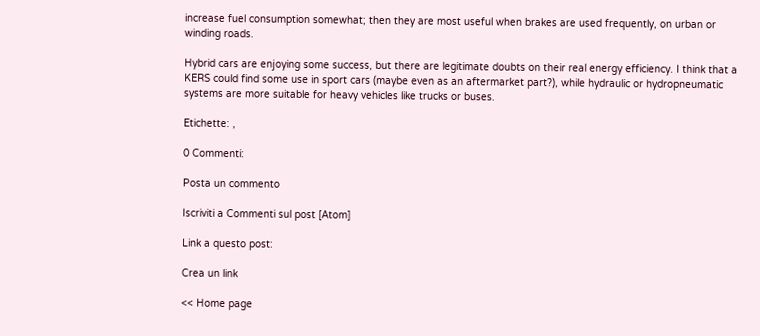increase fuel consumption somewhat; then they are most useful when brakes are used frequently, on urban or winding roads.

Hybrid cars are enjoying some success, but there are legitimate doubts on their real energy efficiency. I think that a KERS could find some use in sport cars (maybe even as an aftermarket part?), while hydraulic or hydropneumatic systems are more suitable for heavy vehicles like trucks or buses.

Etichette: ,

0 Commenti:

Posta un commento

Iscriviti a Commenti sul post [Atom]

Link a questo post:

Crea un link

<< Home page